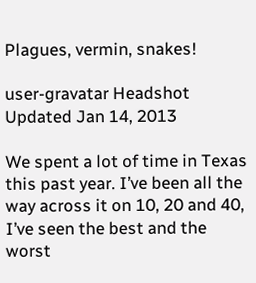Plagues, vermin, snakes!

user-gravatar Headshot
Updated Jan 14, 2013

We spent a lot of time in Texas this past year. I’ve been all the way across it on 10, 20 and 40, I’ve seen the best and the worst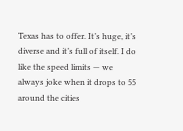Texas has to offer. It’s huge, it’s diverse and it’s full of itself. I do like the speed limits — we always joke when it drops to 55 around the cities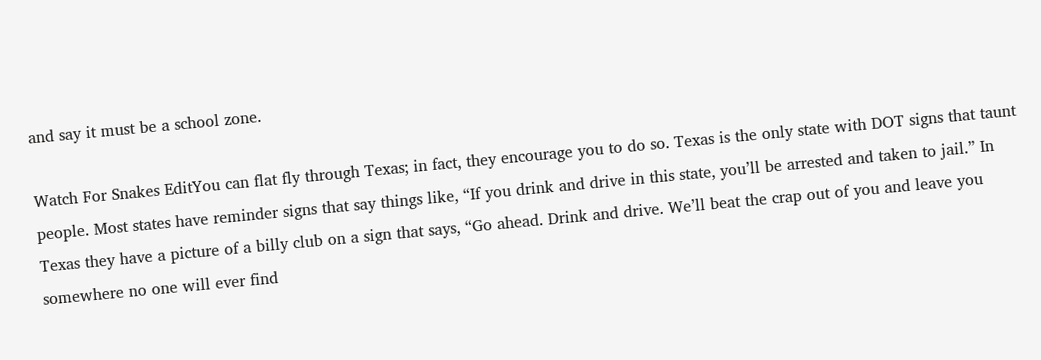and say it must be a school zone.

Watch For Snakes EditYou can flat fly through Texas; in fact, they encourage you to do so. Texas is the only state with DOT signs that taunt people. Most states have reminder signs that say things like, “If you drink and drive in this state, you’ll be arrested and taken to jail.” In Texas they have a picture of a billy club on a sign that says, “Go ahead. Drink and drive. We’ll beat the crap out of you and leave you somewhere no one will ever find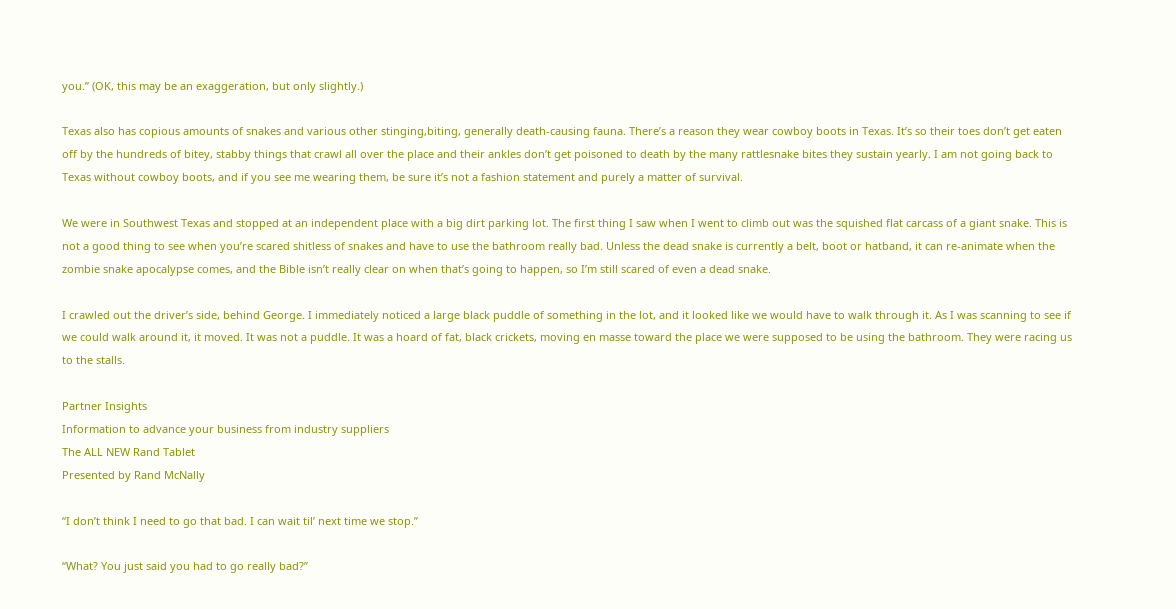you.” (OK, this may be an exaggeration, but only slightly.)

Texas also has copious amounts of snakes and various other stinging,biting, generally death-causing fauna. There’s a reason they wear cowboy boots in Texas. It’s so their toes don’t get eaten off by the hundreds of bitey, stabby things that crawl all over the place and their ankles don’t get poisoned to death by the many rattlesnake bites they sustain yearly. I am not going back to Texas without cowboy boots, and if you see me wearing them, be sure it’s not a fashion statement and purely a matter of survival.

We were in Southwest Texas and stopped at an independent place with a big dirt parking lot. The first thing I saw when I went to climb out was the squished flat carcass of a giant snake. This is not a good thing to see when you’re scared shitless of snakes and have to use the bathroom really bad. Unless the dead snake is currently a belt, boot or hatband, it can re-animate when the zombie snake apocalypse comes, and the Bible isn’t really clear on when that’s going to happen, so I’m still scared of even a dead snake.

I crawled out the driver’s side, behind George. I immediately noticed a large black puddle of something in the lot, and it looked like we would have to walk through it. As I was scanning to see if we could walk around it, it moved. It was not a puddle. It was a hoard of fat, black crickets, moving en masse toward the place we were supposed to be using the bathroom. They were racing us to the stalls.

Partner Insights
Information to advance your business from industry suppliers
The ALL NEW Rand Tablet
Presented by Rand McNally

“I don’t think I need to go that bad. I can wait til’ next time we stop.”

“What? You just said you had to go really bad?”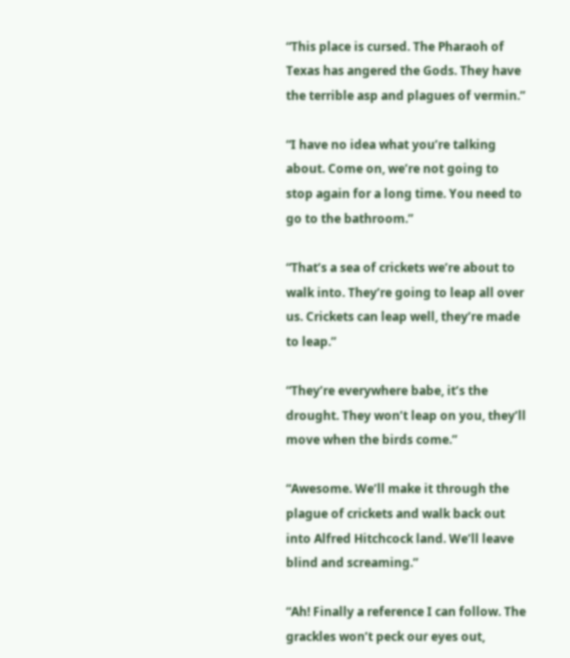“This place is cursed. The Pharaoh of Texas has angered the Gods. They have the terrible asp and plagues of vermin.”

“I have no idea what you’re talking about. Come on, we’re not going to stop again for a long time. You need to go to the bathroom.”

“That’s a sea of crickets we’re about to walk into. They’re going to leap all over us. Crickets can leap well, they’re made to leap.”

“They’re everywhere babe, it’s the drought. They won’t leap on you, they’ll move when the birds come.”

“Awesome. We’ll make it through the plague of crickets and walk back out into Alfred Hitchcock land. We’ll leave blind and screaming.”

“Ah! Finally a reference I can follow. The grackles won’t peck our eyes out,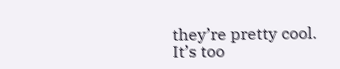they’re pretty cool. It’s too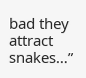bad they attract snakes…”